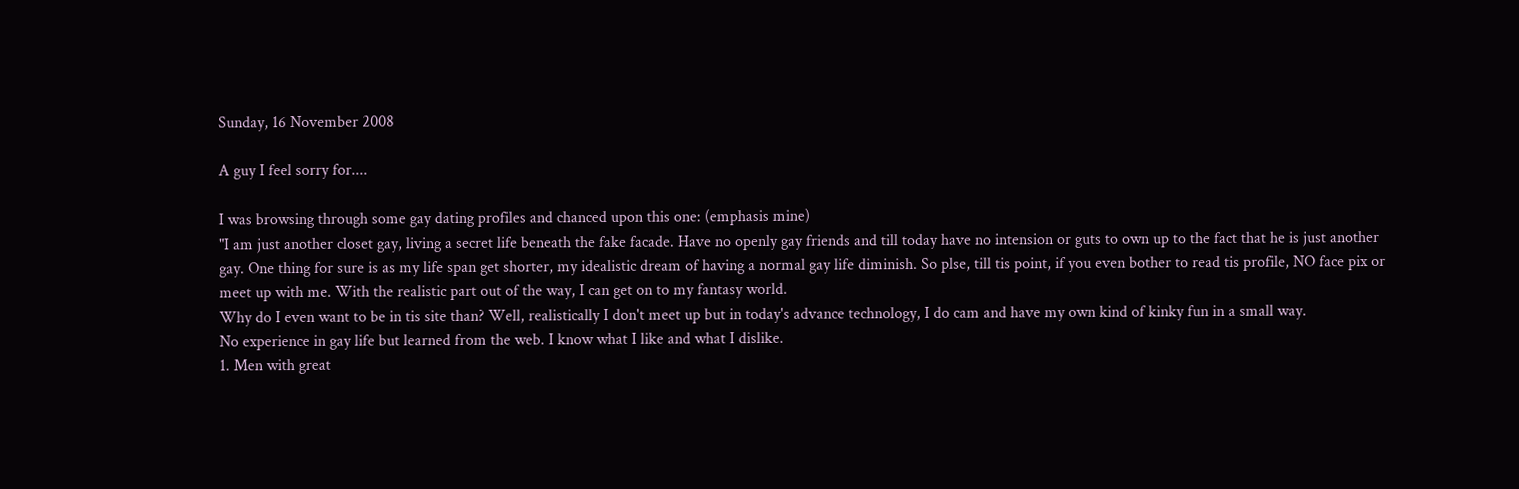Sunday, 16 November 2008

A guy I feel sorry for....

I was browsing through some gay dating profiles and chanced upon this one: (emphasis mine)
"I am just another closet gay, living a secret life beneath the fake facade. Have no openly gay friends and till today have no intension or guts to own up to the fact that he is just another gay. One thing for sure is as my life span get shorter, my idealistic dream of having a normal gay life diminish. So plse, till tis point, if you even bother to read tis profile, NO face pix or meet up with me. With the realistic part out of the way, I can get on to my fantasy world.
Why do I even want to be in tis site than? Well, realistically I don't meet up but in today's advance technology, I do cam and have my own kind of kinky fun in a small way.
No experience in gay life but learned from the web. I know what I like and what I dislike.
1. Men with great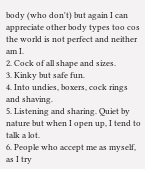body (who don't) but again I can appreciate other body types too cos the world is not perfect and neither am I.
2. Cock of all shape and sizes.
3. Kinky but safe fun.
4. Into undies, boxers, cock rings and shaving.
5. Listening and sharing. Quiet by nature but when I open up, I tend to talk a lot.
6. People who accept me as myself, as I try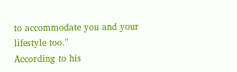to accommodate you and your lifestyle too."
According to his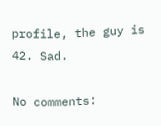profile, the guy is 42. Sad.

No comments: